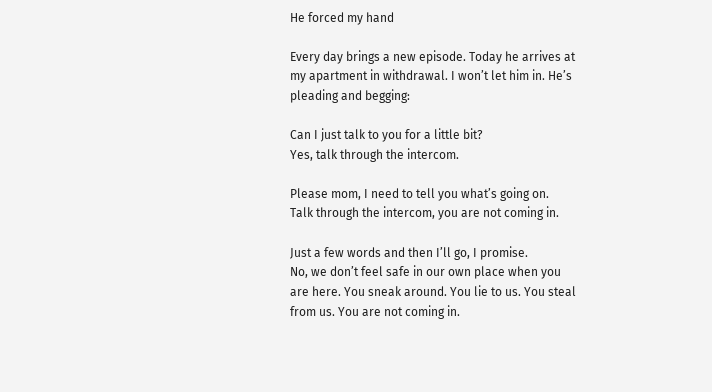He forced my hand

Every day brings a new episode. Today he arrives at my apartment in withdrawal. I won’t let him in. He’s pleading and begging:

Can I just talk to you for a little bit?
Yes, talk through the intercom.

Please mom, I need to tell you what’s going on.
Talk through the intercom, you are not coming in.

Just a few words and then I’ll go, I promise.
No, we don’t feel safe in our own place when you are here. You sneak around. You lie to us. You steal from us. You are not coming in.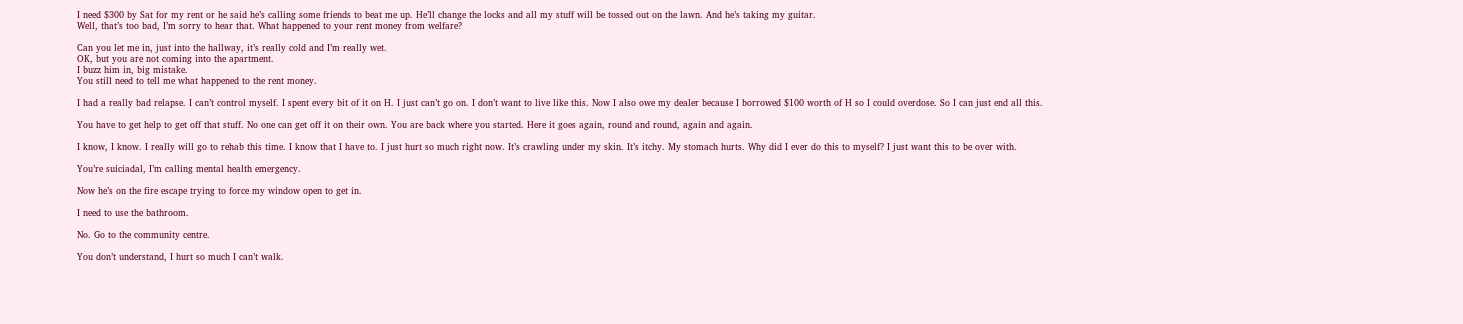I need $300 by Sat for my rent or he said he’s calling some friends to beat me up. He’ll change the locks and all my stuff will be tossed out on the lawn. And he’s taking my guitar.
Well, that’s too bad, I’m sorry to hear that. What happened to your rent money from welfare?

Can you let me in, just into the hallway, it’s really cold and I’m really wet.
OK, but you are not coming into the apartment.
I buzz him in, big mistake.
You still need to tell me what happened to the rent money.

I had a really bad relapse. I can’t control myself. I spent every bit of it on H. I just can’t go on. I don’t want to live like this. Now I also owe my dealer because I borrowed $100 worth of H so I could overdose. So I can just end all this.

You have to get help to get off that stuff. No one can get off it on their own. You are back where you started. Here it goes again, round and round, again and again.

I know, I know. I really will go to rehab this time. I know that I have to. I just hurt so much right now. It’s crawling under my skin. It’s itchy. My stomach hurts. Why did I ever do this to myself? I just want this to be over with.

You’re suiciadal, I’m calling mental health emergency.

Now he’s on the fire escape trying to force my window open to get in.

I need to use the bathroom.

No. Go to the community centre.

You don’t understand, I hurt so much I can’t walk.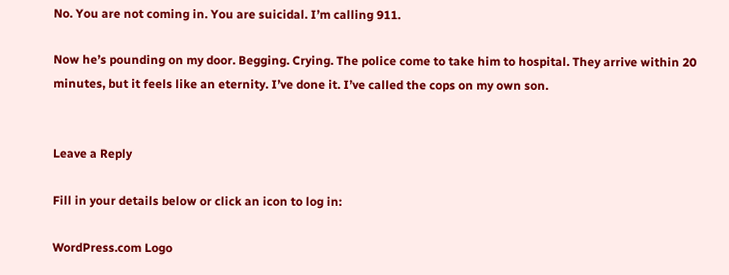No. You are not coming in. You are suicidal. I’m calling 911.

Now he’s pounding on my door. Begging. Crying. The police come to take him to hospital. They arrive within 20 minutes, but it feels like an eternity. I’ve done it. I’ve called the cops on my own son.


Leave a Reply

Fill in your details below or click an icon to log in:

WordPress.com Logo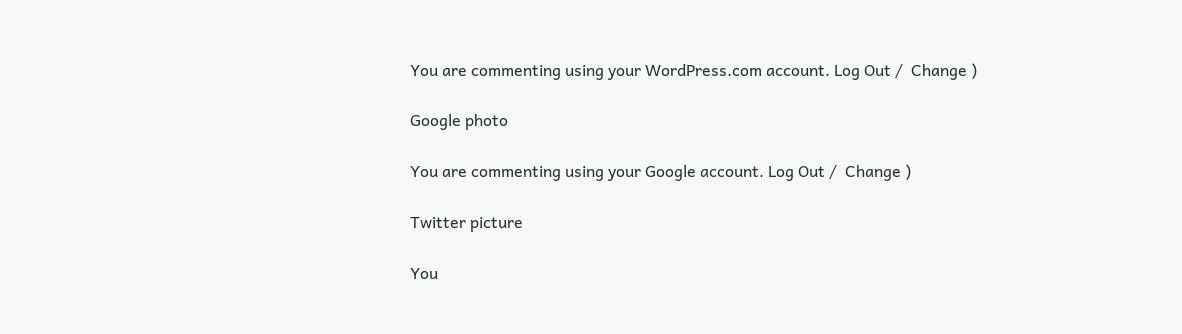You are commenting using your WordPress.com account. Log Out /  Change )

Google photo

You are commenting using your Google account. Log Out /  Change )

Twitter picture

You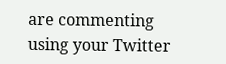are commenting using your Twitter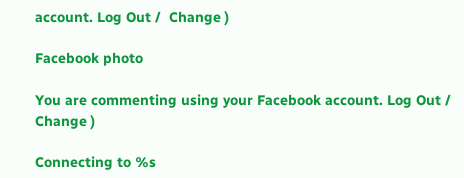account. Log Out /  Change )

Facebook photo

You are commenting using your Facebook account. Log Out /  Change )

Connecting to %s